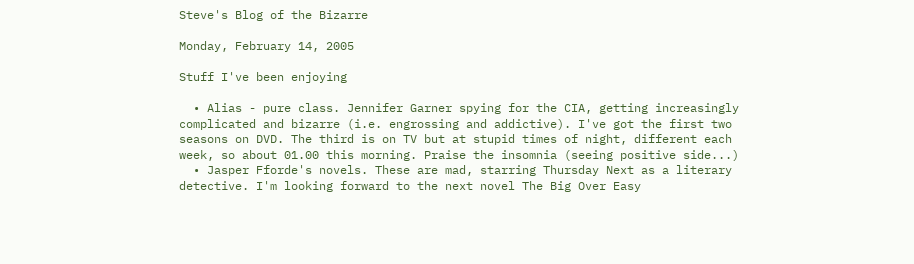Steve's Blog of the Bizarre

Monday, February 14, 2005

Stuff I've been enjoying

  • Alias - pure class. Jennifer Garner spying for the CIA, getting increasingly complicated and bizarre (i.e. engrossing and addictive). I've got the first two seasons on DVD. The third is on TV but at stupid times of night, different each week, so about 01.00 this morning. Praise the insomnia (seeing positive side...)
  • Jasper Fforde's novels. These are mad, starring Thursday Next as a literary detective. I'm looking forward to the next novel The Big Over Easy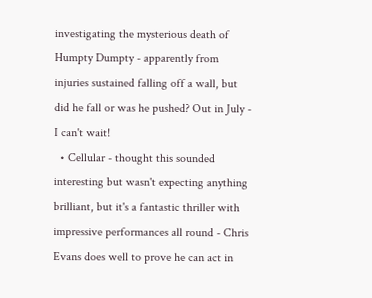investigating the mysterious death of Humpty Dumpty - apparently from injuries sustained falling off a wall, but did he fall or was he pushed? Out in July - I can't wait!
  • Cellular - thought this sounded interesting but wasn't expecting anything brilliant, but it's a fantastic thriller with impressive performances all round - Chris Evans does well to prove he can act in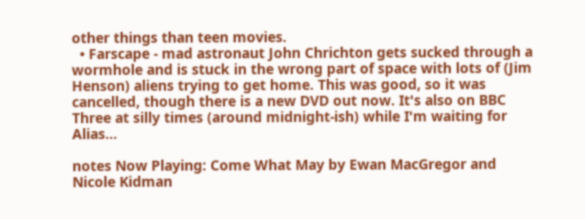other things than teen movies.
  • Farscape - mad astronaut John Chrichton gets sucked through a wormhole and is stuck in the wrong part of space with lots of (Jim Henson) aliens trying to get home. This was good, so it was cancelled, though there is a new DVD out now. It's also on BBC Three at silly times (around midnight-ish) while I'm waiting for Alias...

notes Now Playing: Come What May by Ewan MacGregor and Nicole Kidman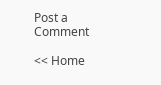Post a Comment

<< Home